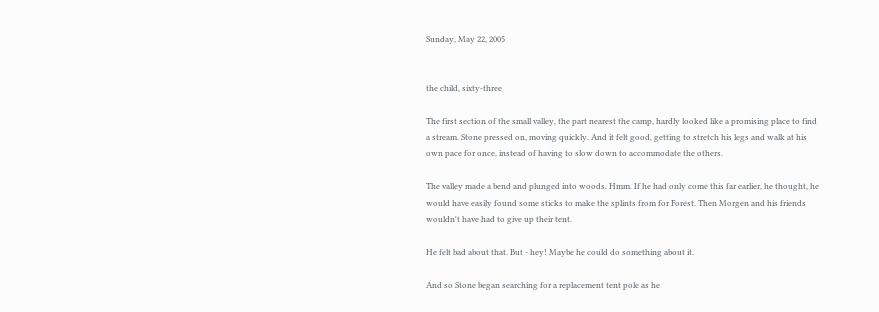Sunday, May 22, 2005


the child, sixty-three

The first section of the small valley, the part nearest the camp, hardly looked like a promising place to find a stream. Stone pressed on, moving quickly. And it felt good, getting to stretch his legs and walk at his own pace for once, instead of having to slow down to accommodate the others.

The valley made a bend and plunged into woods. Hmm. If he had only come this far earlier, he thought, he would have easily found some sticks to make the splints from for Forest. Then Morgen and his friends wouldn't have had to give up their tent.

He felt bad about that. But - hey! Maybe he could do something about it.

And so Stone began searching for a replacement tent pole as he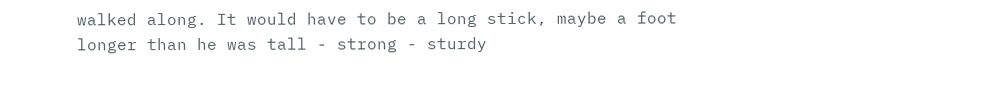walked along. It would have to be a long stick, maybe a foot longer than he was tall - strong - sturdy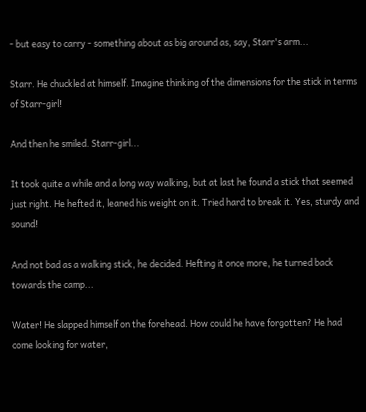- but easy to carry - something about as big around as, say, Starr's arm...

Starr. He chuckled at himself. Imagine thinking of the dimensions for the stick in terms of Starr-girl!

And then he smiled. Starr-girl...

It took quite a while and a long way walking, but at last he found a stick that seemed just right. He hefted it, leaned his weight on it. Tried hard to break it. Yes, sturdy and sound!

And not bad as a walking stick, he decided. Hefting it once more, he turned back towards the camp...

Water! He slapped himself on the forehead. How could he have forgotten? He had come looking for water,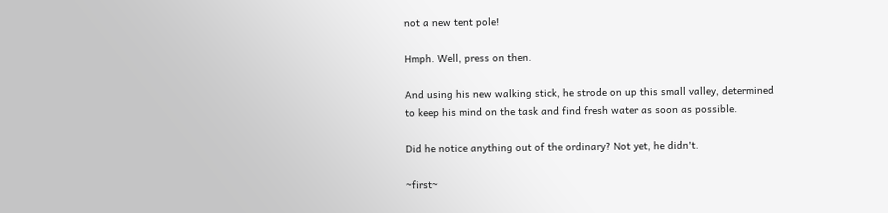not a new tent pole!

Hmph. Well, press on then.

And using his new walking stick, he strode on up this small valley, determined to keep his mind on the task and find fresh water as soon as possible.

Did he notice anything out of the ordinary? Not yet, he didn't.

~first~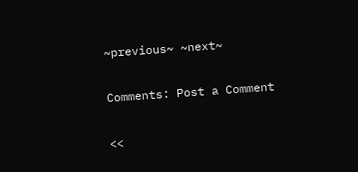~previous~ ~next~

Comments: Post a Comment

<<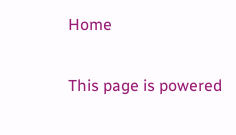Home

This page is powered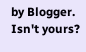by Blogger. Isn't yours?